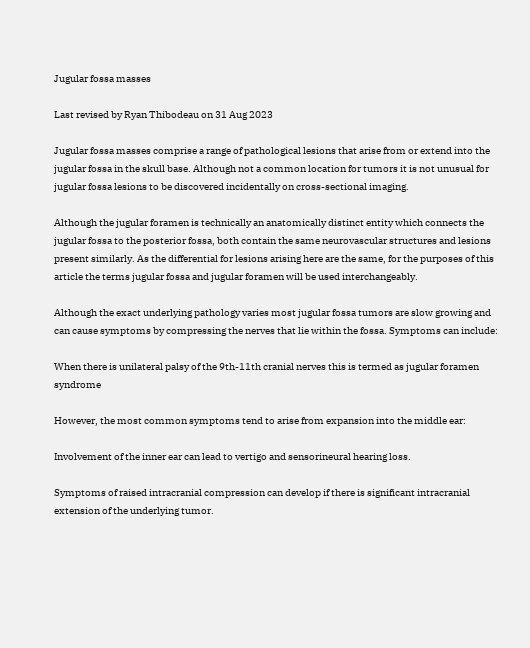Jugular fossa masses

Last revised by Ryan Thibodeau on 31 Aug 2023

Jugular fossa masses comprise a range of pathological lesions that arise from or extend into the jugular fossa in the skull base. Although not a common location for tumors it is not unusual for jugular fossa lesions to be discovered incidentally on cross-sectional imaging.

Although the jugular foramen is technically an anatomically distinct entity which connects the jugular fossa to the posterior fossa, both contain the same neurovascular structures and lesions present similarly. As the differential for lesions arising here are the same, for the purposes of this article the terms jugular fossa and jugular foramen will be used interchangeably.

Although the exact underlying pathology varies most jugular fossa tumors are slow growing and can cause symptoms by compressing the nerves that lie within the fossa. Symptoms can include:

When there is unilateral palsy of the 9th-11th cranial nerves this is termed as jugular foramen syndrome

However, the most common symptoms tend to arise from expansion into the middle ear:

Involvement of the inner ear can lead to vertigo and sensorineural hearing loss.

Symptoms of raised intracranial compression can develop if there is significant intracranial extension of the underlying tumor.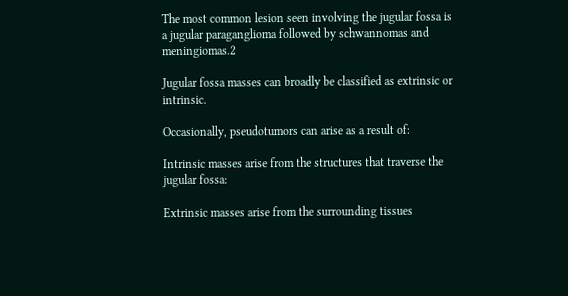The most common lesion seen involving the jugular fossa is a jugular paraganglioma followed by schwannomas and meningiomas.2

Jugular fossa masses can broadly be classified as extrinsic or intrinsic.

Occasionally, pseudotumors can arise as a result of:

Intrinsic masses arise from the structures that traverse the jugular fossa:

Extrinsic masses arise from the surrounding tissues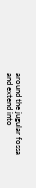around the jugular fossa and extend into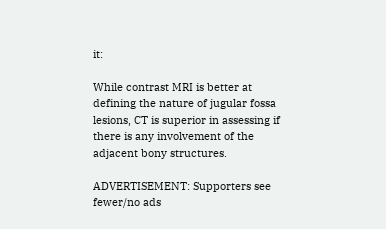it:

While contrast MRI is better at defining the nature of jugular fossa lesions, CT is superior in assessing if there is any involvement of the adjacent bony structures.

ADVERTISEMENT: Supporters see fewer/no ads